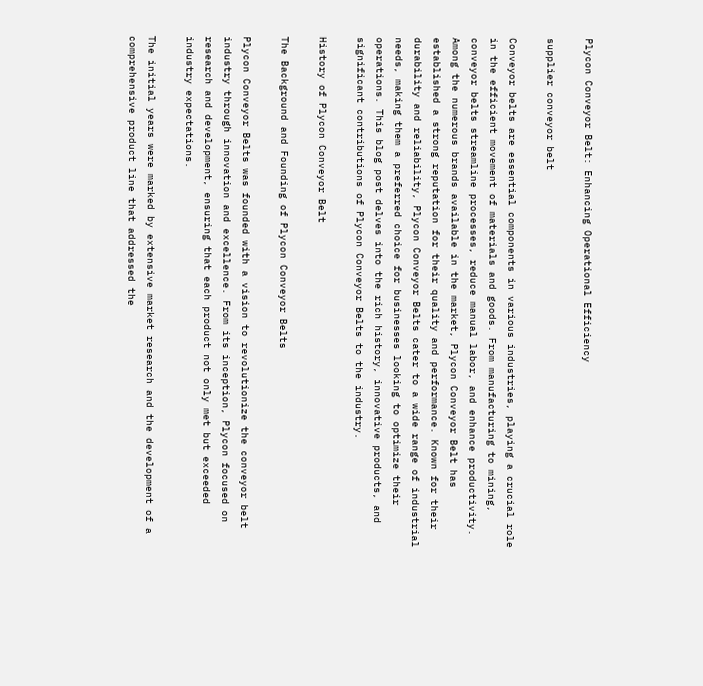Plycon Conveyor Belt: Enhancing Operational Efficiency

supplier conveyor belt

Conveyor belts are essential components in various industries, playing a crucial role in the efficient movement of materials and goods. From manufacturing to mining, conveyor belts streamline processes, reduce manual labor, and enhance productivity. Among the numerous brands available in the market, Plycon Conveyor Belt has established a strong reputation for their quality and performance. Known for their durability and reliability, Plycon Conveyor Belts cater to a wide range of industrial needs, making them a preferred choice for businesses looking to optimize their operations. This blog post delves into the rich history, innovative products, and significant contributions of Plycon Conveyor Belts to the industry.

History of Plycon Conveyor Belt

The Background and Founding of Plycon Conveyor Belts

Plycon Conveyor Belts was founded with a vision to revolutionize the conveyor belt industry through innovation and excellence. From its inception, Plycon focused on research and development, ensuring that each product not only met but exceeded industry expectations.

The initial years were marked by extensive market research and the development of a comprehensive product line that addressed the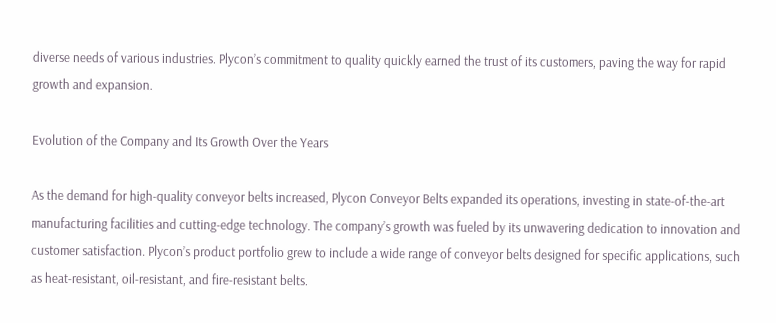diverse needs of various industries. Plycon’s commitment to quality quickly earned the trust of its customers, paving the way for rapid growth and expansion.

Evolution of the Company and Its Growth Over the Years

As the demand for high-quality conveyor belts increased, Plycon Conveyor Belts expanded its operations, investing in state-of-the-art manufacturing facilities and cutting-edge technology. The company’s growth was fueled by its unwavering dedication to innovation and customer satisfaction. Plycon’s product portfolio grew to include a wide range of conveyor belts designed for specific applications, such as heat-resistant, oil-resistant, and fire-resistant belts.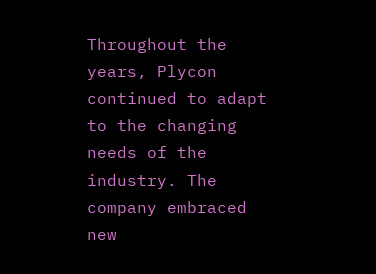Throughout the years, Plycon continued to adapt to the changing needs of the industry. The company embraced new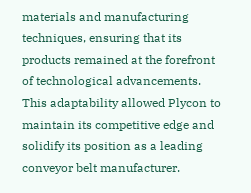materials and manufacturing techniques, ensuring that its products remained at the forefront of technological advancements. This adaptability allowed Plycon to maintain its competitive edge and solidify its position as a leading conveyor belt manufacturer.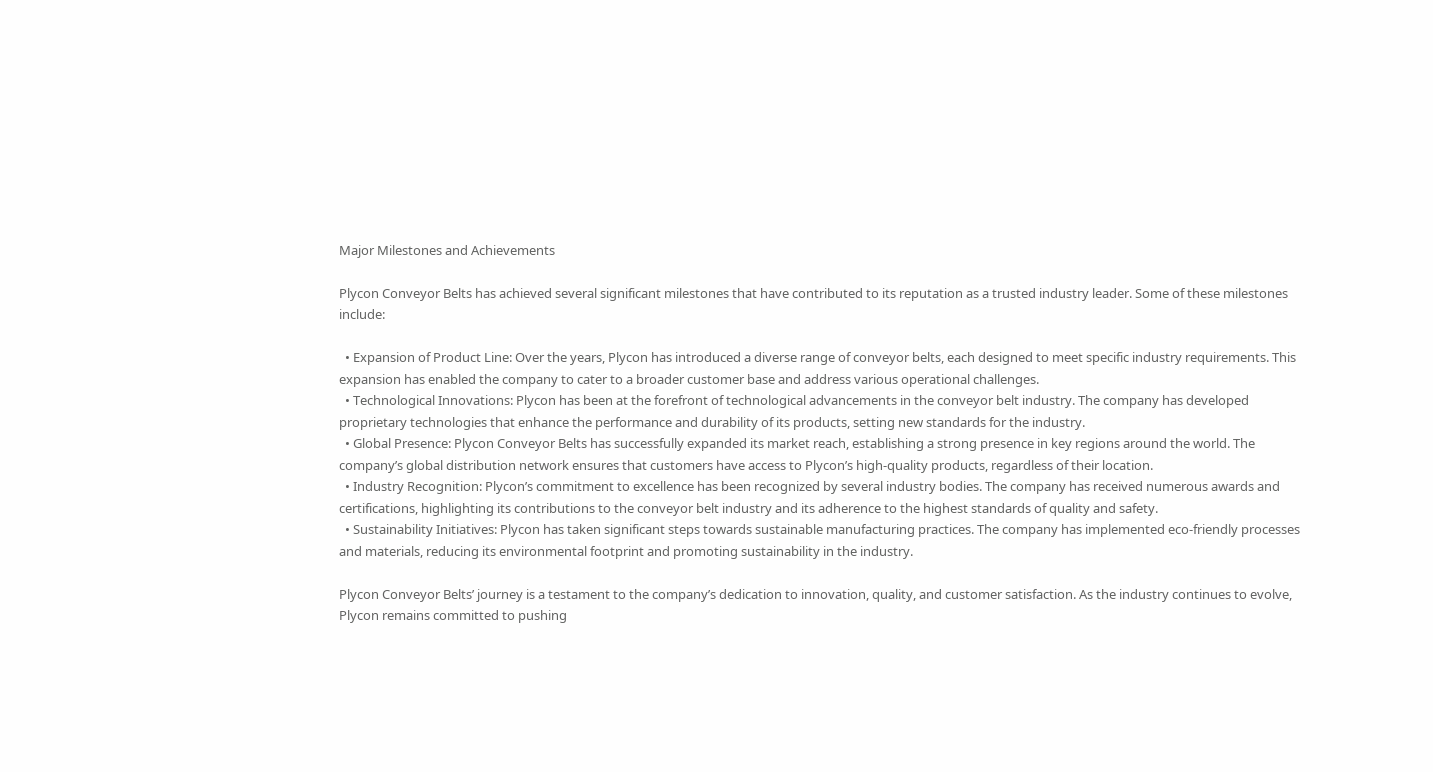Major Milestones and Achievements

Plycon Conveyor Belts has achieved several significant milestones that have contributed to its reputation as a trusted industry leader. Some of these milestones include:

  • Expansion of Product Line: Over the years, Plycon has introduced a diverse range of conveyor belts, each designed to meet specific industry requirements. This expansion has enabled the company to cater to a broader customer base and address various operational challenges.
  • Technological Innovations: Plycon has been at the forefront of technological advancements in the conveyor belt industry. The company has developed proprietary technologies that enhance the performance and durability of its products, setting new standards for the industry.
  • Global Presence: Plycon Conveyor Belts has successfully expanded its market reach, establishing a strong presence in key regions around the world. The company’s global distribution network ensures that customers have access to Plycon’s high-quality products, regardless of their location.
  • Industry Recognition: Plycon’s commitment to excellence has been recognized by several industry bodies. The company has received numerous awards and certifications, highlighting its contributions to the conveyor belt industry and its adherence to the highest standards of quality and safety.
  • Sustainability Initiatives: Plycon has taken significant steps towards sustainable manufacturing practices. The company has implemented eco-friendly processes and materials, reducing its environmental footprint and promoting sustainability in the industry.

Plycon Conveyor Belts’ journey is a testament to the company’s dedication to innovation, quality, and customer satisfaction. As the industry continues to evolve, Plycon remains committed to pushing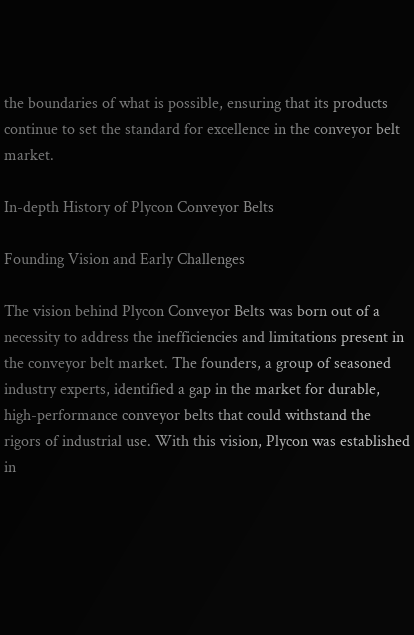the boundaries of what is possible, ensuring that its products continue to set the standard for excellence in the conveyor belt market.

In-depth History of Plycon Conveyor Belts

Founding Vision and Early Challenges

The vision behind Plycon Conveyor Belts was born out of a necessity to address the inefficiencies and limitations present in the conveyor belt market. The founders, a group of seasoned industry experts, identified a gap in the market for durable, high-performance conveyor belts that could withstand the rigors of industrial use. With this vision, Plycon was established in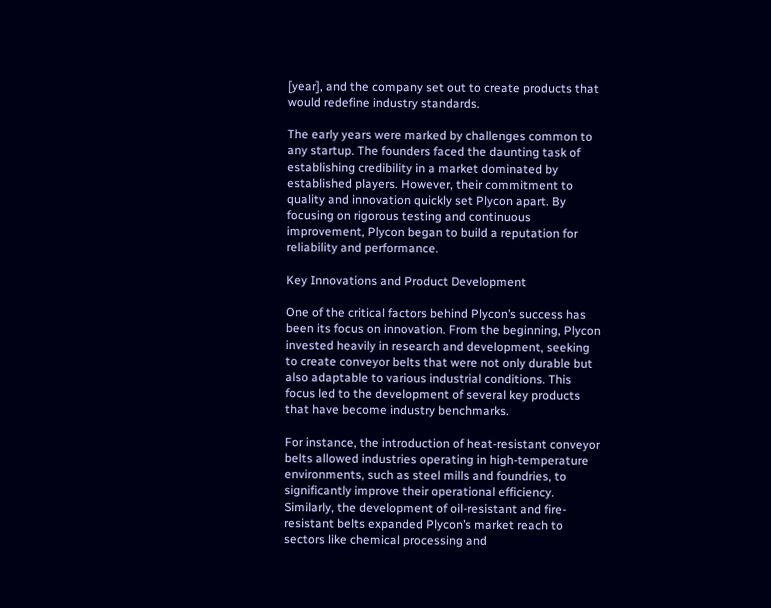[year], and the company set out to create products that would redefine industry standards.

The early years were marked by challenges common to any startup. The founders faced the daunting task of establishing credibility in a market dominated by established players. However, their commitment to quality and innovation quickly set Plycon apart. By focusing on rigorous testing and continuous improvement, Plycon began to build a reputation for reliability and performance.

Key Innovations and Product Development

One of the critical factors behind Plycon’s success has been its focus on innovation. From the beginning, Plycon invested heavily in research and development, seeking to create conveyor belts that were not only durable but also adaptable to various industrial conditions. This focus led to the development of several key products that have become industry benchmarks.

For instance, the introduction of heat-resistant conveyor belts allowed industries operating in high-temperature environments, such as steel mills and foundries, to significantly improve their operational efficiency. Similarly, the development of oil-resistant and fire-resistant belts expanded Plycon’s market reach to sectors like chemical processing and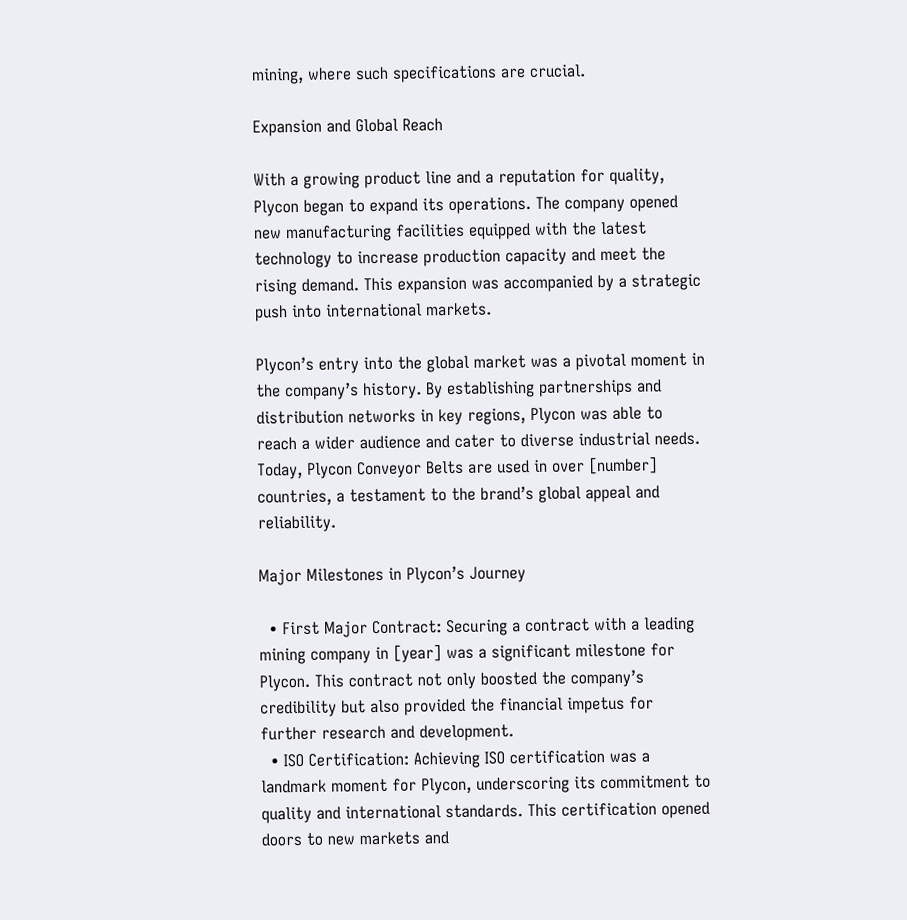mining, where such specifications are crucial.

Expansion and Global Reach

With a growing product line and a reputation for quality, Plycon began to expand its operations. The company opened new manufacturing facilities equipped with the latest technology to increase production capacity and meet the rising demand. This expansion was accompanied by a strategic push into international markets.

Plycon’s entry into the global market was a pivotal moment in the company’s history. By establishing partnerships and distribution networks in key regions, Plycon was able to reach a wider audience and cater to diverse industrial needs. Today, Plycon Conveyor Belts are used in over [number] countries, a testament to the brand’s global appeal and reliability.

Major Milestones in Plycon’s Journey

  • First Major Contract: Securing a contract with a leading mining company in [year] was a significant milestone for Plycon. This contract not only boosted the company’s credibility but also provided the financial impetus for further research and development.
  • ISO Certification: Achieving ISO certification was a landmark moment for Plycon, underscoring its commitment to quality and international standards. This certification opened doors to new markets and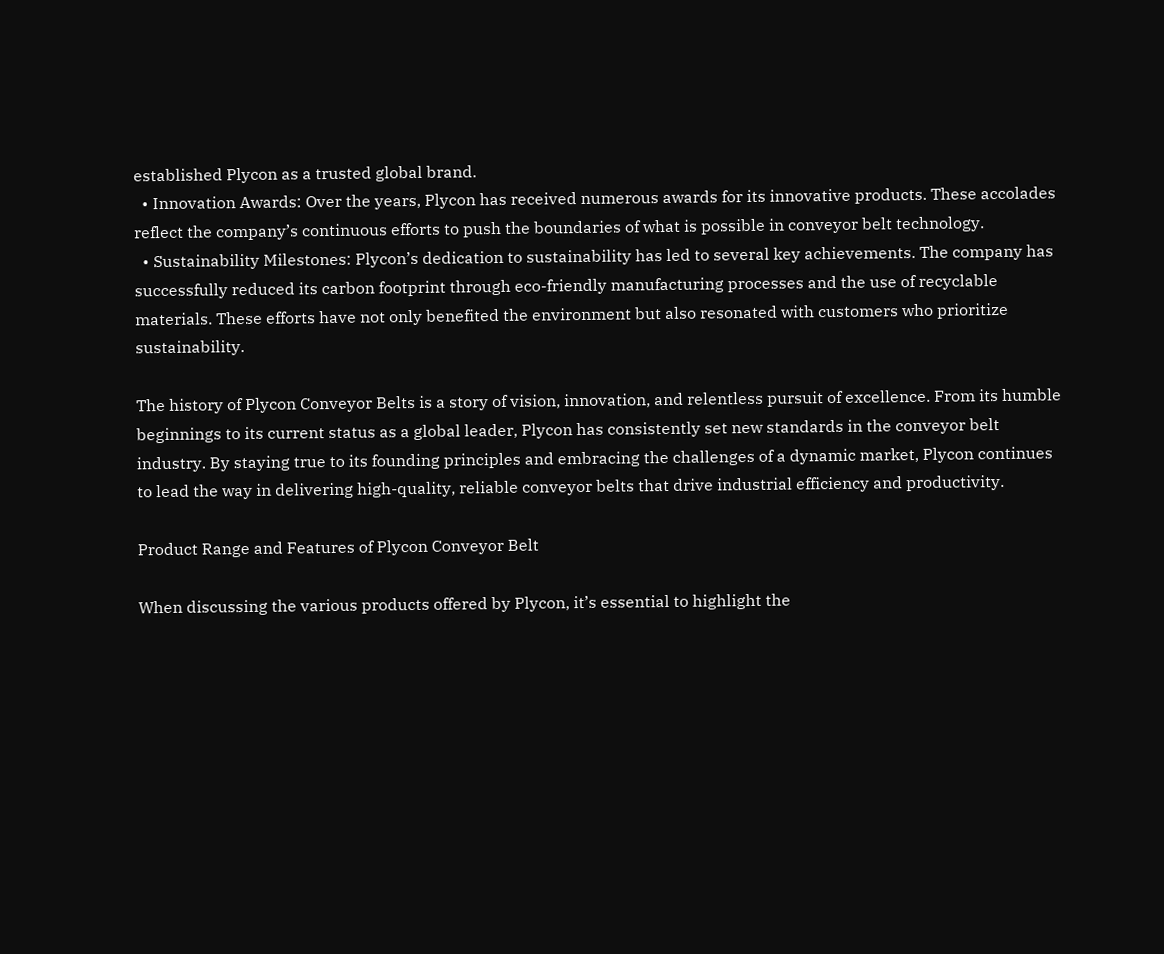established Plycon as a trusted global brand.
  • Innovation Awards: Over the years, Plycon has received numerous awards for its innovative products. These accolades reflect the company’s continuous efforts to push the boundaries of what is possible in conveyor belt technology.
  • Sustainability Milestones: Plycon’s dedication to sustainability has led to several key achievements. The company has successfully reduced its carbon footprint through eco-friendly manufacturing processes and the use of recyclable materials. These efforts have not only benefited the environment but also resonated with customers who prioritize sustainability.

The history of Plycon Conveyor Belts is a story of vision, innovation, and relentless pursuit of excellence. From its humble beginnings to its current status as a global leader, Plycon has consistently set new standards in the conveyor belt industry. By staying true to its founding principles and embracing the challenges of a dynamic market, Plycon continues to lead the way in delivering high-quality, reliable conveyor belts that drive industrial efficiency and productivity.

Product Range and Features of Plycon Conveyor Belt

When discussing the various products offered by Plycon, it’s essential to highlight the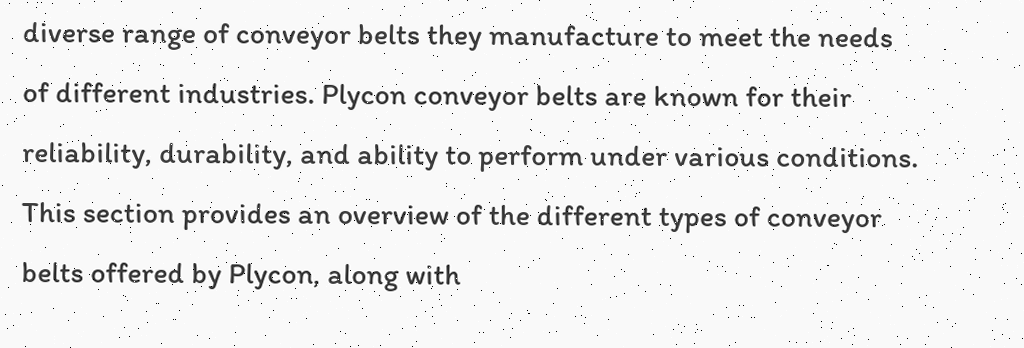diverse range of conveyor belts they manufacture to meet the needs of different industries. Plycon conveyor belts are known for their reliability, durability, and ability to perform under various conditions. This section provides an overview of the different types of conveyor belts offered by Plycon, along with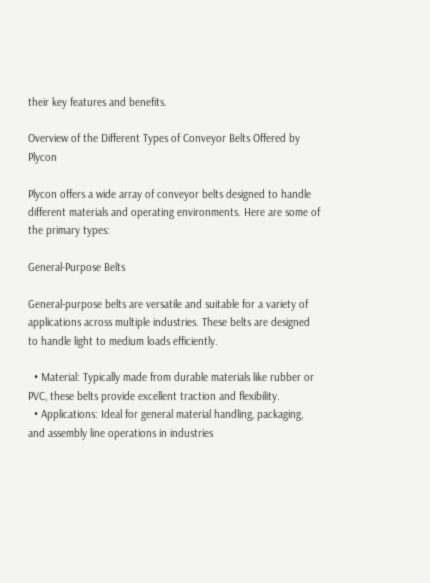their key features and benefits.

Overview of the Different Types of Conveyor Belts Offered by Plycon

Plycon offers a wide array of conveyor belts designed to handle different materials and operating environments. Here are some of the primary types:

General-Purpose Belts

General-purpose belts are versatile and suitable for a variety of applications across multiple industries. These belts are designed to handle light to medium loads efficiently.

  • Material: Typically made from durable materials like rubber or PVC, these belts provide excellent traction and flexibility.
  • Applications: Ideal for general material handling, packaging, and assembly line operations in industries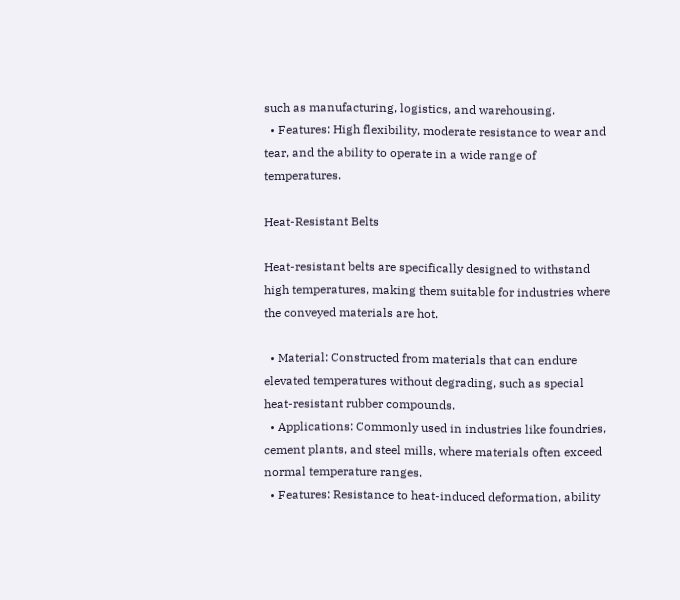such as manufacturing, logistics, and warehousing.
  • Features: High flexibility, moderate resistance to wear and tear, and the ability to operate in a wide range of temperatures.

Heat-Resistant Belts

Heat-resistant belts are specifically designed to withstand high temperatures, making them suitable for industries where the conveyed materials are hot.

  • Material: Constructed from materials that can endure elevated temperatures without degrading, such as special heat-resistant rubber compounds.
  • Applications: Commonly used in industries like foundries, cement plants, and steel mills, where materials often exceed normal temperature ranges.
  • Features: Resistance to heat-induced deformation, ability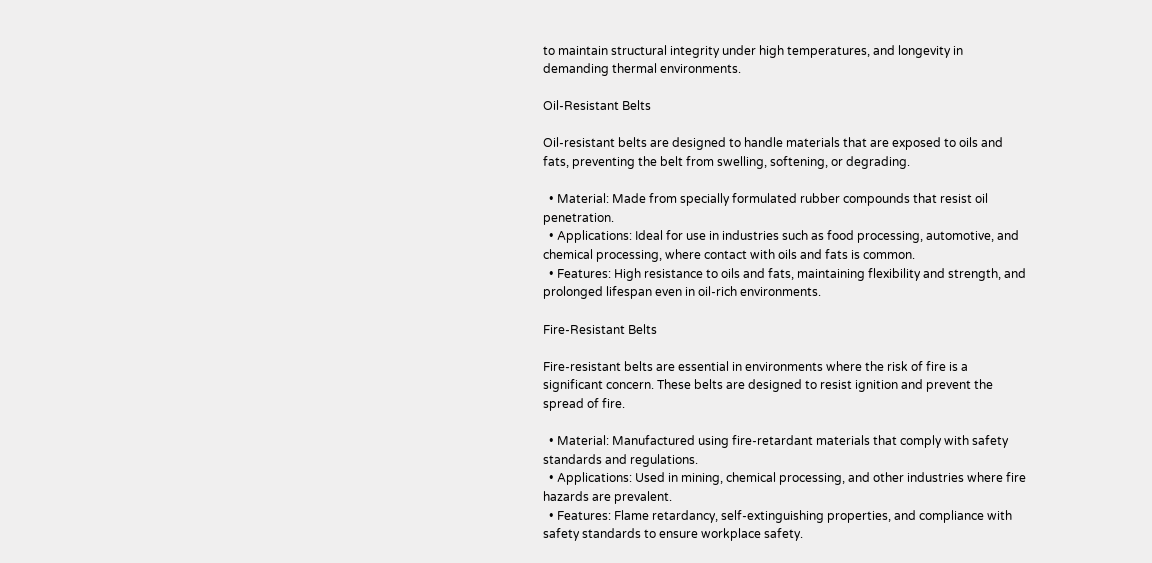to maintain structural integrity under high temperatures, and longevity in demanding thermal environments.

Oil-Resistant Belts

Oil-resistant belts are designed to handle materials that are exposed to oils and fats, preventing the belt from swelling, softening, or degrading.

  • Material: Made from specially formulated rubber compounds that resist oil penetration.
  • Applications: Ideal for use in industries such as food processing, automotive, and chemical processing, where contact with oils and fats is common.
  • Features: High resistance to oils and fats, maintaining flexibility and strength, and prolonged lifespan even in oil-rich environments.

Fire-Resistant Belts

Fire-resistant belts are essential in environments where the risk of fire is a significant concern. These belts are designed to resist ignition and prevent the spread of fire.

  • Material: Manufactured using fire-retardant materials that comply with safety standards and regulations.
  • Applications: Used in mining, chemical processing, and other industries where fire hazards are prevalent.
  • Features: Flame retardancy, self-extinguishing properties, and compliance with safety standards to ensure workplace safety.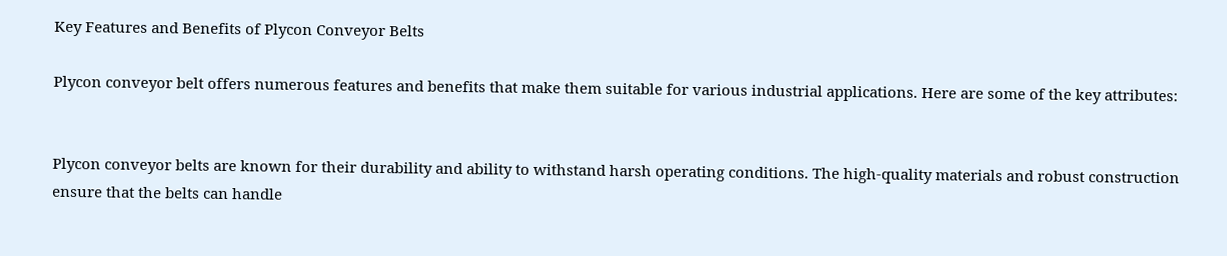Key Features and Benefits of Plycon Conveyor Belts

Plycon conveyor belt offers numerous features and benefits that make them suitable for various industrial applications. Here are some of the key attributes:


Plycon conveyor belts are known for their durability and ability to withstand harsh operating conditions. The high-quality materials and robust construction ensure that the belts can handle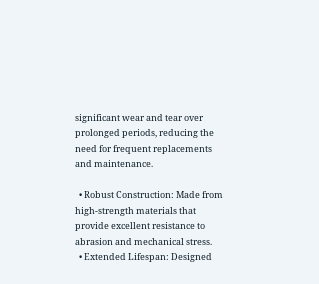significant wear and tear over prolonged periods, reducing the need for frequent replacements and maintenance.

  • Robust Construction: Made from high-strength materials that provide excellent resistance to abrasion and mechanical stress.
  • Extended Lifespan: Designed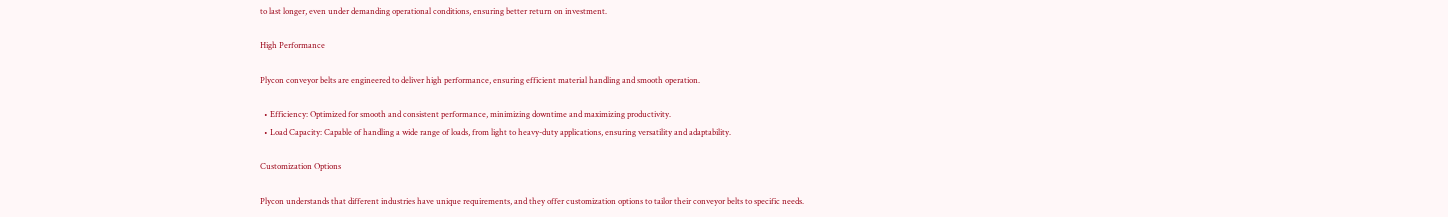to last longer, even under demanding operational conditions, ensuring better return on investment.

High Performance

Plycon conveyor belts are engineered to deliver high performance, ensuring efficient material handling and smooth operation.

  • Efficiency: Optimized for smooth and consistent performance, minimizing downtime and maximizing productivity.
  • Load Capacity: Capable of handling a wide range of loads, from light to heavy-duty applications, ensuring versatility and adaptability.

Customization Options

Plycon understands that different industries have unique requirements, and they offer customization options to tailor their conveyor belts to specific needs.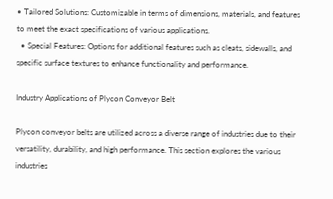• Tailored Solutions: Customizable in terms of dimensions, materials, and features to meet the exact specifications of various applications.
  • Special Features: Options for additional features such as cleats, sidewalls, and specific surface textures to enhance functionality and performance.

Industry Applications of Plycon Conveyor Belt

Plycon conveyor belts are utilized across a diverse range of industries due to their versatility, durability, and high performance. This section explores the various industries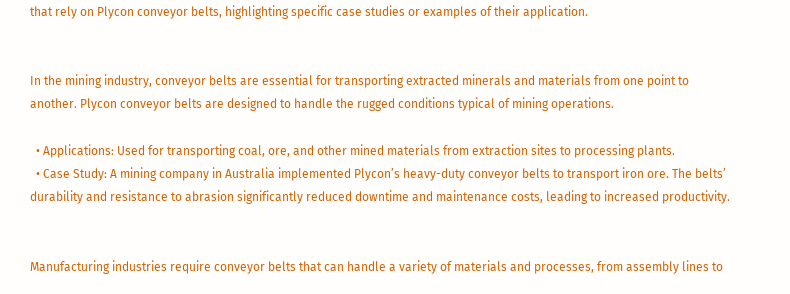that rely on Plycon conveyor belts, highlighting specific case studies or examples of their application.


In the mining industry, conveyor belts are essential for transporting extracted minerals and materials from one point to another. Plycon conveyor belts are designed to handle the rugged conditions typical of mining operations.

  • Applications: Used for transporting coal, ore, and other mined materials from extraction sites to processing plants.
  • Case Study: A mining company in Australia implemented Plycon’s heavy-duty conveyor belts to transport iron ore. The belts’ durability and resistance to abrasion significantly reduced downtime and maintenance costs, leading to increased productivity.


Manufacturing industries require conveyor belts that can handle a variety of materials and processes, from assembly lines to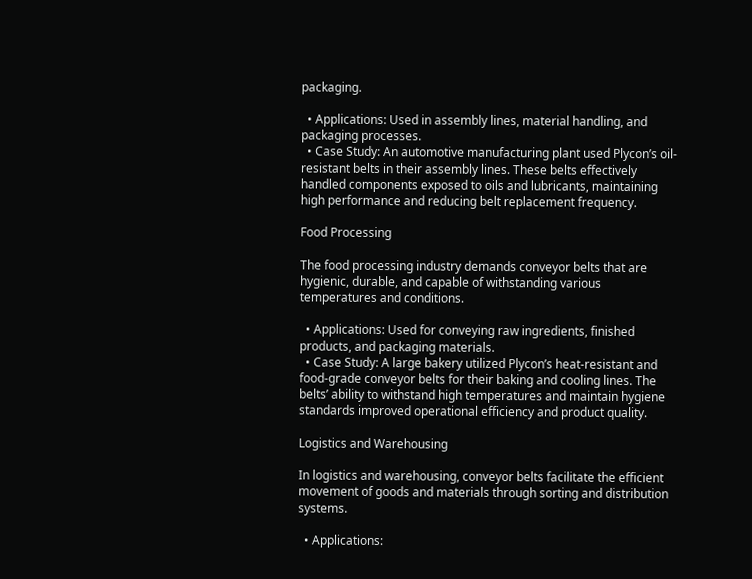packaging.

  • Applications: Used in assembly lines, material handling, and packaging processes.
  • Case Study: An automotive manufacturing plant used Plycon’s oil-resistant belts in their assembly lines. These belts effectively handled components exposed to oils and lubricants, maintaining high performance and reducing belt replacement frequency.

Food Processing

The food processing industry demands conveyor belts that are hygienic, durable, and capable of withstanding various temperatures and conditions.

  • Applications: Used for conveying raw ingredients, finished products, and packaging materials.
  • Case Study: A large bakery utilized Plycon’s heat-resistant and food-grade conveyor belts for their baking and cooling lines. The belts’ ability to withstand high temperatures and maintain hygiene standards improved operational efficiency and product quality.

Logistics and Warehousing

In logistics and warehousing, conveyor belts facilitate the efficient movement of goods and materials through sorting and distribution systems.

  • Applications: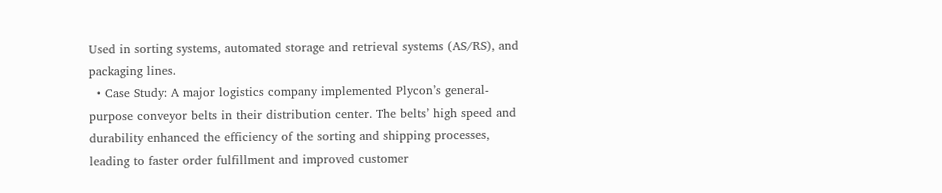Used in sorting systems, automated storage and retrieval systems (AS/RS), and packaging lines.
  • Case Study: A major logistics company implemented Plycon’s general-purpose conveyor belts in their distribution center. The belts’ high speed and durability enhanced the efficiency of the sorting and shipping processes, leading to faster order fulfillment and improved customer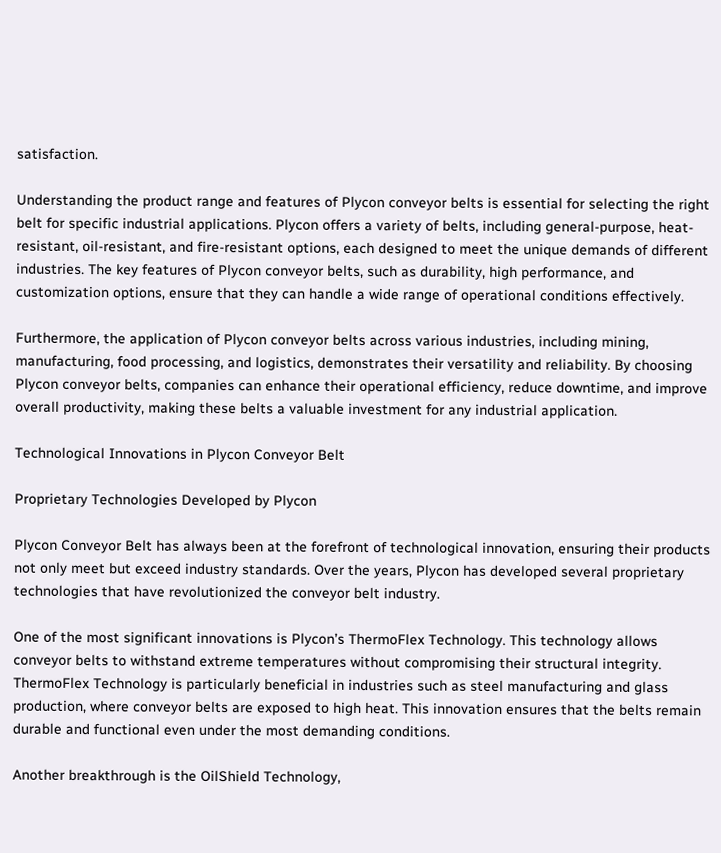satisfaction.

Understanding the product range and features of Plycon conveyor belts is essential for selecting the right belt for specific industrial applications. Plycon offers a variety of belts, including general-purpose, heat-resistant, oil-resistant, and fire-resistant options, each designed to meet the unique demands of different industries. The key features of Plycon conveyor belts, such as durability, high performance, and customization options, ensure that they can handle a wide range of operational conditions effectively.

Furthermore, the application of Plycon conveyor belts across various industries, including mining, manufacturing, food processing, and logistics, demonstrates their versatility and reliability. By choosing Plycon conveyor belts, companies can enhance their operational efficiency, reduce downtime, and improve overall productivity, making these belts a valuable investment for any industrial application.

Technological Innovations in Plycon Conveyor Belt

Proprietary Technologies Developed by Plycon

Plycon Conveyor Belt has always been at the forefront of technological innovation, ensuring their products not only meet but exceed industry standards. Over the years, Plycon has developed several proprietary technologies that have revolutionized the conveyor belt industry.

One of the most significant innovations is Plycon’s ThermoFlex Technology. This technology allows conveyor belts to withstand extreme temperatures without compromising their structural integrity. ThermoFlex Technology is particularly beneficial in industries such as steel manufacturing and glass production, where conveyor belts are exposed to high heat. This innovation ensures that the belts remain durable and functional even under the most demanding conditions.

Another breakthrough is the OilShield Technology,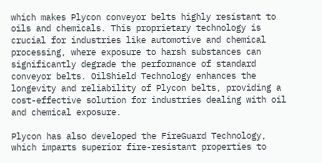which makes Plycon conveyor belts highly resistant to oils and chemicals. This proprietary technology is crucial for industries like automotive and chemical processing, where exposure to harsh substances can significantly degrade the performance of standard conveyor belts. OilShield Technology enhances the longevity and reliability of Plycon belts, providing a cost-effective solution for industries dealing with oil and chemical exposure.

Plycon has also developed the FireGuard Technology, which imparts superior fire-resistant properties to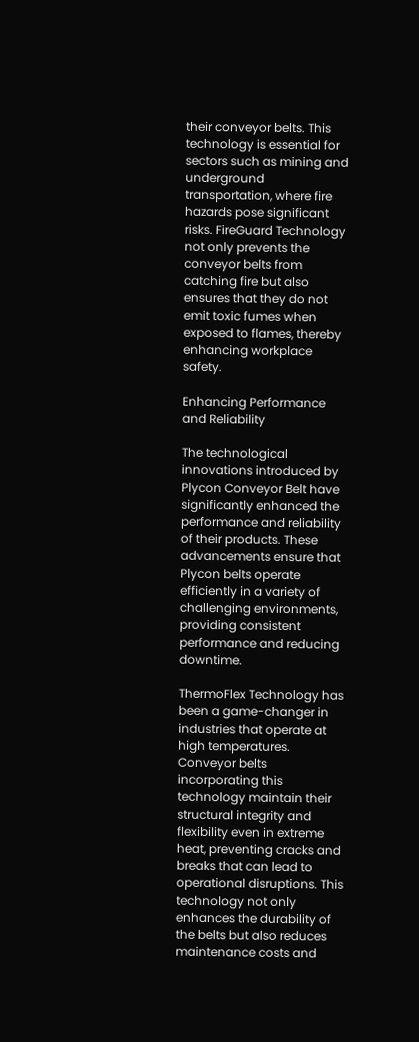their conveyor belts. This technology is essential for sectors such as mining and underground transportation, where fire hazards pose significant risks. FireGuard Technology not only prevents the conveyor belts from catching fire but also ensures that they do not emit toxic fumes when exposed to flames, thereby enhancing workplace safety.

Enhancing Performance and Reliability

The technological innovations introduced by Plycon Conveyor Belt have significantly enhanced the performance and reliability of their products. These advancements ensure that Plycon belts operate efficiently in a variety of challenging environments, providing consistent performance and reducing downtime.

ThermoFlex Technology has been a game-changer in industries that operate at high temperatures. Conveyor belts incorporating this technology maintain their structural integrity and flexibility even in extreme heat, preventing cracks and breaks that can lead to operational disruptions. This technology not only enhances the durability of the belts but also reduces maintenance costs and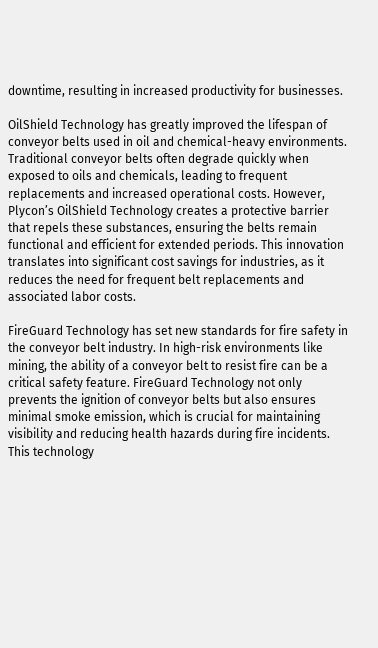downtime, resulting in increased productivity for businesses.

OilShield Technology has greatly improved the lifespan of conveyor belts used in oil and chemical-heavy environments. Traditional conveyor belts often degrade quickly when exposed to oils and chemicals, leading to frequent replacements and increased operational costs. However, Plycon’s OilShield Technology creates a protective barrier that repels these substances, ensuring the belts remain functional and efficient for extended periods. This innovation translates into significant cost savings for industries, as it reduces the need for frequent belt replacements and associated labor costs.

FireGuard Technology has set new standards for fire safety in the conveyor belt industry. In high-risk environments like mining, the ability of a conveyor belt to resist fire can be a critical safety feature. FireGuard Technology not only prevents the ignition of conveyor belts but also ensures minimal smoke emission, which is crucial for maintaining visibility and reducing health hazards during fire incidents. This technology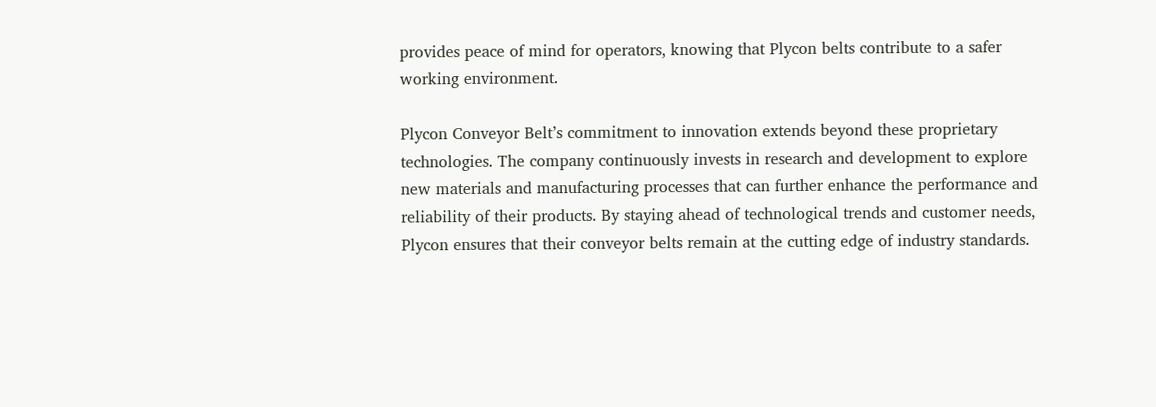provides peace of mind for operators, knowing that Plycon belts contribute to a safer working environment.

Plycon Conveyor Belt’s commitment to innovation extends beyond these proprietary technologies. The company continuously invests in research and development to explore new materials and manufacturing processes that can further enhance the performance and reliability of their products. By staying ahead of technological trends and customer needs, Plycon ensures that their conveyor belts remain at the cutting edge of industry standards.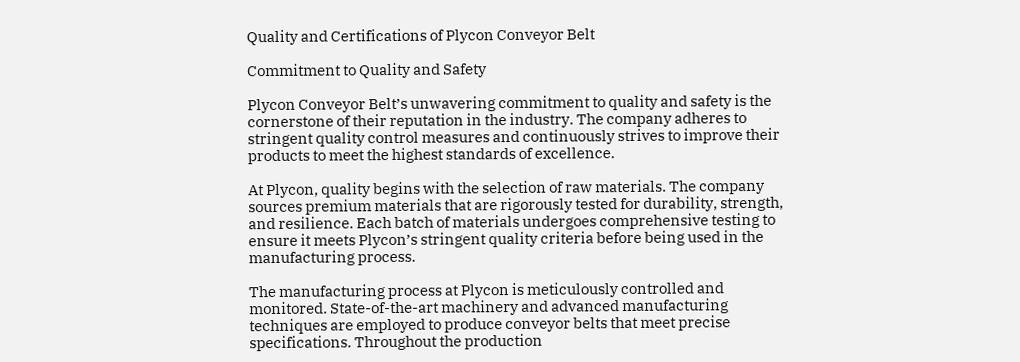Quality and Certifications of Plycon Conveyor Belt

Commitment to Quality and Safety

Plycon Conveyor Belt’s unwavering commitment to quality and safety is the cornerstone of their reputation in the industry. The company adheres to stringent quality control measures and continuously strives to improve their products to meet the highest standards of excellence.

At Plycon, quality begins with the selection of raw materials. The company sources premium materials that are rigorously tested for durability, strength, and resilience. Each batch of materials undergoes comprehensive testing to ensure it meets Plycon’s stringent quality criteria before being used in the manufacturing process.

The manufacturing process at Plycon is meticulously controlled and monitored. State-of-the-art machinery and advanced manufacturing techniques are employed to produce conveyor belts that meet precise specifications. Throughout the production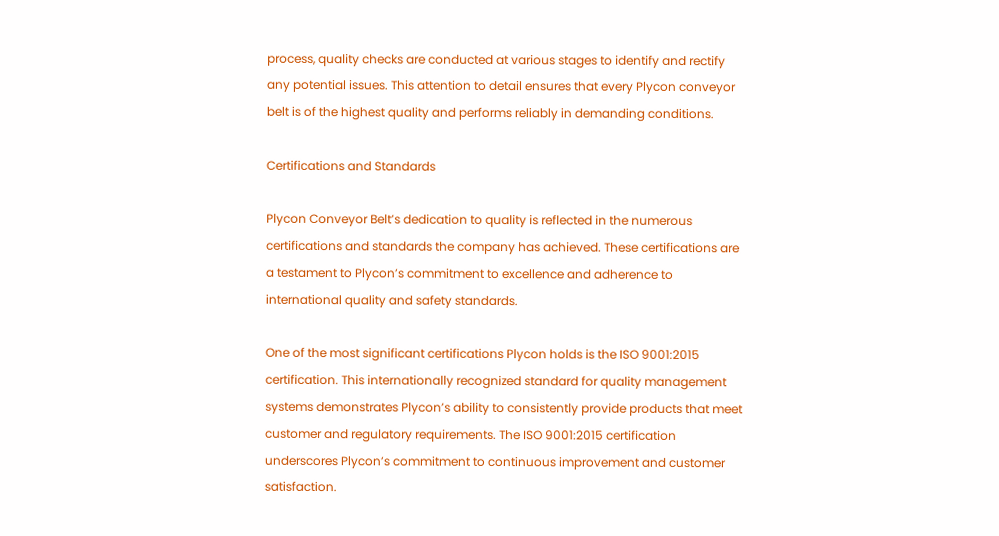process, quality checks are conducted at various stages to identify and rectify any potential issues. This attention to detail ensures that every Plycon conveyor belt is of the highest quality and performs reliably in demanding conditions.

Certifications and Standards

Plycon Conveyor Belt’s dedication to quality is reflected in the numerous certifications and standards the company has achieved. These certifications are a testament to Plycon’s commitment to excellence and adherence to international quality and safety standards.

One of the most significant certifications Plycon holds is the ISO 9001:2015 certification. This internationally recognized standard for quality management systems demonstrates Plycon’s ability to consistently provide products that meet customer and regulatory requirements. The ISO 9001:2015 certification underscores Plycon’s commitment to continuous improvement and customer satisfaction.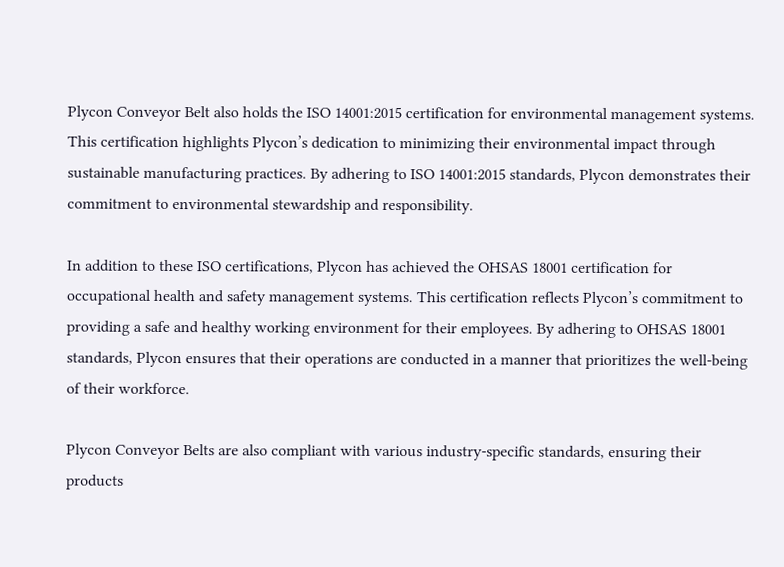Plycon Conveyor Belt also holds the ISO 14001:2015 certification for environmental management systems. This certification highlights Plycon’s dedication to minimizing their environmental impact through sustainable manufacturing practices. By adhering to ISO 14001:2015 standards, Plycon demonstrates their commitment to environmental stewardship and responsibility.

In addition to these ISO certifications, Plycon has achieved the OHSAS 18001 certification for occupational health and safety management systems. This certification reflects Plycon’s commitment to providing a safe and healthy working environment for their employees. By adhering to OHSAS 18001 standards, Plycon ensures that their operations are conducted in a manner that prioritizes the well-being of their workforce.

Plycon Conveyor Belts are also compliant with various industry-specific standards, ensuring their products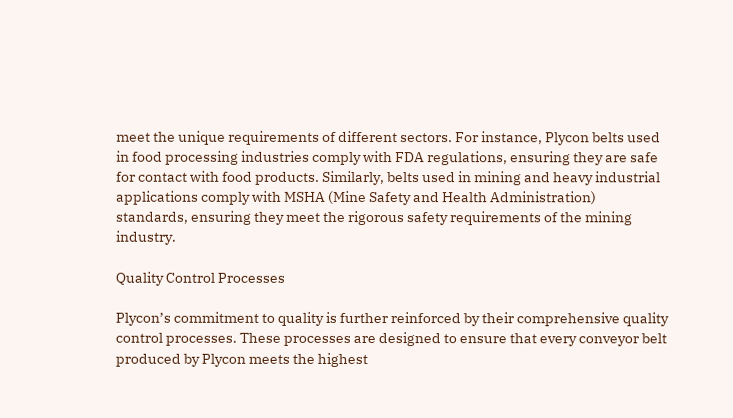meet the unique requirements of different sectors. For instance, Plycon belts used in food processing industries comply with FDA regulations, ensuring they are safe for contact with food products. Similarly, belts used in mining and heavy industrial applications comply with MSHA (Mine Safety and Health Administration) standards, ensuring they meet the rigorous safety requirements of the mining industry.

Quality Control Processes

Plycon’s commitment to quality is further reinforced by their comprehensive quality control processes. These processes are designed to ensure that every conveyor belt produced by Plycon meets the highest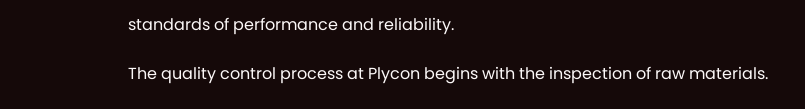standards of performance and reliability.

The quality control process at Plycon begins with the inspection of raw materials.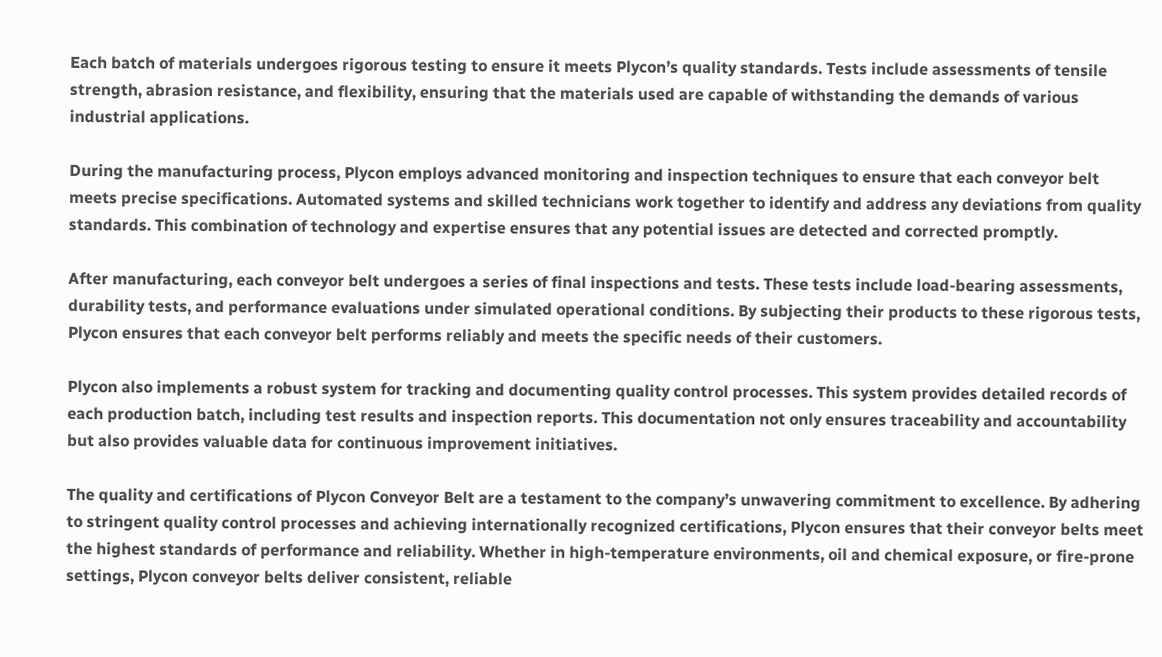Each batch of materials undergoes rigorous testing to ensure it meets Plycon’s quality standards. Tests include assessments of tensile strength, abrasion resistance, and flexibility, ensuring that the materials used are capable of withstanding the demands of various industrial applications.

During the manufacturing process, Plycon employs advanced monitoring and inspection techniques to ensure that each conveyor belt meets precise specifications. Automated systems and skilled technicians work together to identify and address any deviations from quality standards. This combination of technology and expertise ensures that any potential issues are detected and corrected promptly.

After manufacturing, each conveyor belt undergoes a series of final inspections and tests. These tests include load-bearing assessments, durability tests, and performance evaluations under simulated operational conditions. By subjecting their products to these rigorous tests, Plycon ensures that each conveyor belt performs reliably and meets the specific needs of their customers.

Plycon also implements a robust system for tracking and documenting quality control processes. This system provides detailed records of each production batch, including test results and inspection reports. This documentation not only ensures traceability and accountability but also provides valuable data for continuous improvement initiatives.

The quality and certifications of Plycon Conveyor Belt are a testament to the company’s unwavering commitment to excellence. By adhering to stringent quality control processes and achieving internationally recognized certifications, Plycon ensures that their conveyor belts meet the highest standards of performance and reliability. Whether in high-temperature environments, oil and chemical exposure, or fire-prone settings, Plycon conveyor belts deliver consistent, reliable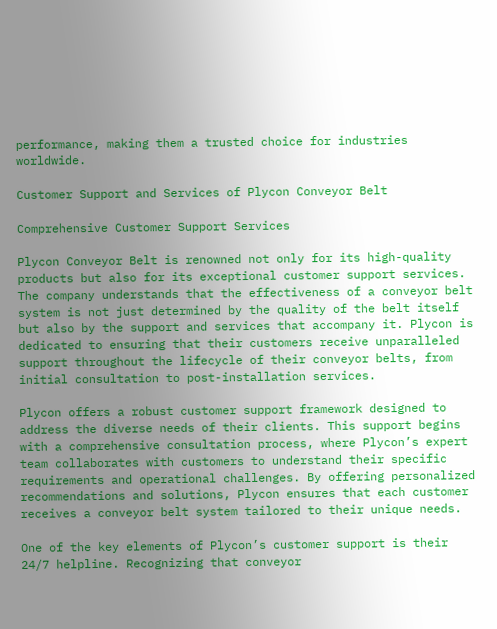performance, making them a trusted choice for industries worldwide.

Customer Support and Services of Plycon Conveyor Belt

Comprehensive Customer Support Services

Plycon Conveyor Belt is renowned not only for its high-quality products but also for its exceptional customer support services. The company understands that the effectiveness of a conveyor belt system is not just determined by the quality of the belt itself but also by the support and services that accompany it. Plycon is dedicated to ensuring that their customers receive unparalleled support throughout the lifecycle of their conveyor belts, from initial consultation to post-installation services.

Plycon offers a robust customer support framework designed to address the diverse needs of their clients. This support begins with a comprehensive consultation process, where Plycon’s expert team collaborates with customers to understand their specific requirements and operational challenges. By offering personalized recommendations and solutions, Plycon ensures that each customer receives a conveyor belt system tailored to their unique needs.

One of the key elements of Plycon’s customer support is their 24/7 helpline. Recognizing that conveyor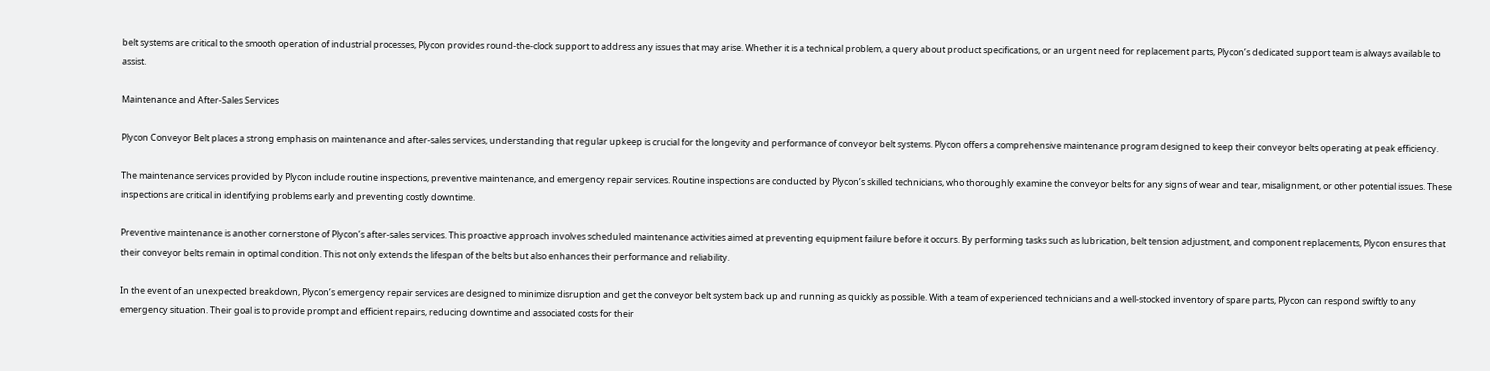belt systems are critical to the smooth operation of industrial processes, Plycon provides round-the-clock support to address any issues that may arise. Whether it is a technical problem, a query about product specifications, or an urgent need for replacement parts, Plycon’s dedicated support team is always available to assist.

Maintenance and After-Sales Services

Plycon Conveyor Belt places a strong emphasis on maintenance and after-sales services, understanding that regular upkeep is crucial for the longevity and performance of conveyor belt systems. Plycon offers a comprehensive maintenance program designed to keep their conveyor belts operating at peak efficiency.

The maintenance services provided by Plycon include routine inspections, preventive maintenance, and emergency repair services. Routine inspections are conducted by Plycon’s skilled technicians, who thoroughly examine the conveyor belts for any signs of wear and tear, misalignment, or other potential issues. These inspections are critical in identifying problems early and preventing costly downtime.

Preventive maintenance is another cornerstone of Plycon’s after-sales services. This proactive approach involves scheduled maintenance activities aimed at preventing equipment failure before it occurs. By performing tasks such as lubrication, belt tension adjustment, and component replacements, Plycon ensures that their conveyor belts remain in optimal condition. This not only extends the lifespan of the belts but also enhances their performance and reliability.

In the event of an unexpected breakdown, Plycon’s emergency repair services are designed to minimize disruption and get the conveyor belt system back up and running as quickly as possible. With a team of experienced technicians and a well-stocked inventory of spare parts, Plycon can respond swiftly to any emergency situation. Their goal is to provide prompt and efficient repairs, reducing downtime and associated costs for their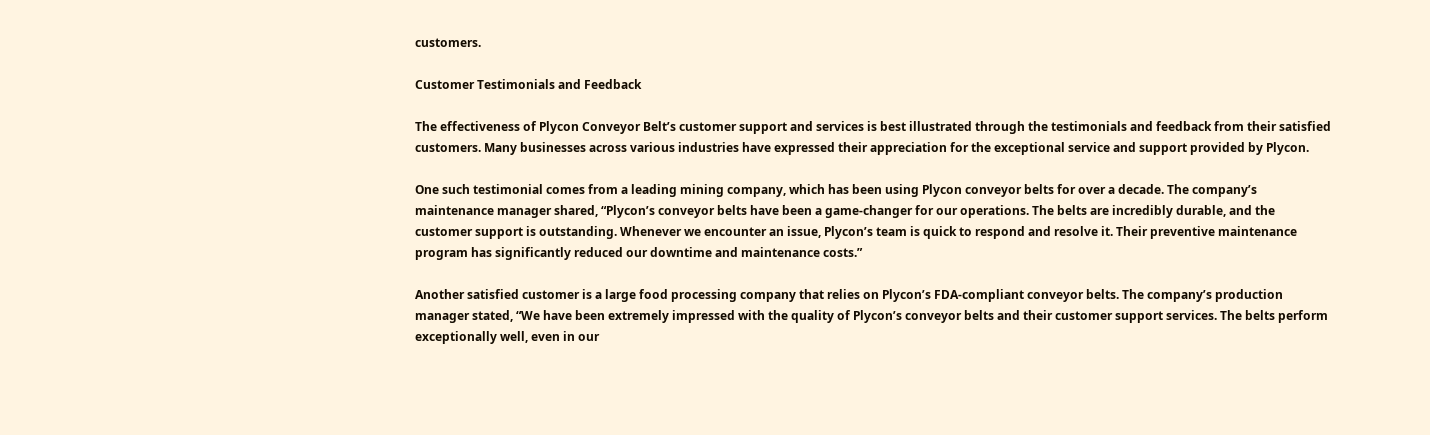customers.

Customer Testimonials and Feedback

The effectiveness of Plycon Conveyor Belt’s customer support and services is best illustrated through the testimonials and feedback from their satisfied customers. Many businesses across various industries have expressed their appreciation for the exceptional service and support provided by Plycon.

One such testimonial comes from a leading mining company, which has been using Plycon conveyor belts for over a decade. The company’s maintenance manager shared, “Plycon’s conveyor belts have been a game-changer for our operations. The belts are incredibly durable, and the customer support is outstanding. Whenever we encounter an issue, Plycon’s team is quick to respond and resolve it. Their preventive maintenance program has significantly reduced our downtime and maintenance costs.”

Another satisfied customer is a large food processing company that relies on Plycon’s FDA-compliant conveyor belts. The company’s production manager stated, “We have been extremely impressed with the quality of Plycon’s conveyor belts and their customer support services. The belts perform exceptionally well, even in our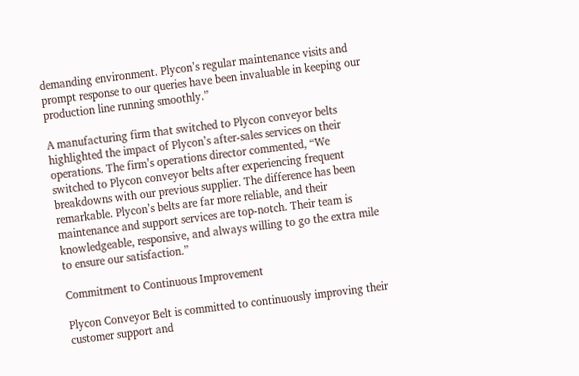demanding environment. Plycon’s regular maintenance visits and prompt response to our queries have been invaluable in keeping our production line running smoothly.”

A manufacturing firm that switched to Plycon conveyor belts highlighted the impact of Plycon’s after-sales services on their operations. The firm’s operations director commented, “We switched to Plycon conveyor belts after experiencing frequent breakdowns with our previous supplier. The difference has been remarkable. Plycon’s belts are far more reliable, and their maintenance and support services are top-notch. Their team is knowledgeable, responsive, and always willing to go the extra mile to ensure our satisfaction.”

Commitment to Continuous Improvement

Plycon Conveyor Belt is committed to continuously improving their customer support and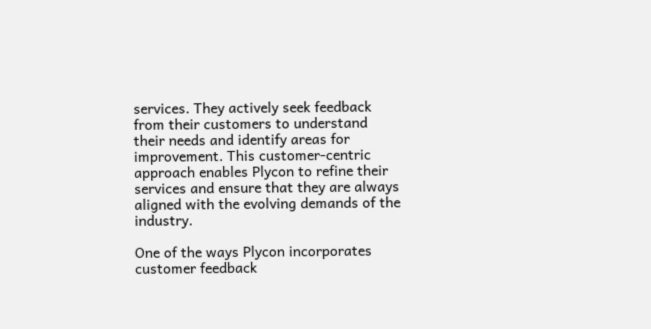services. They actively seek feedback from their customers to understand their needs and identify areas for improvement. This customer-centric approach enables Plycon to refine their services and ensure that they are always aligned with the evolving demands of the industry.

One of the ways Plycon incorporates customer feedback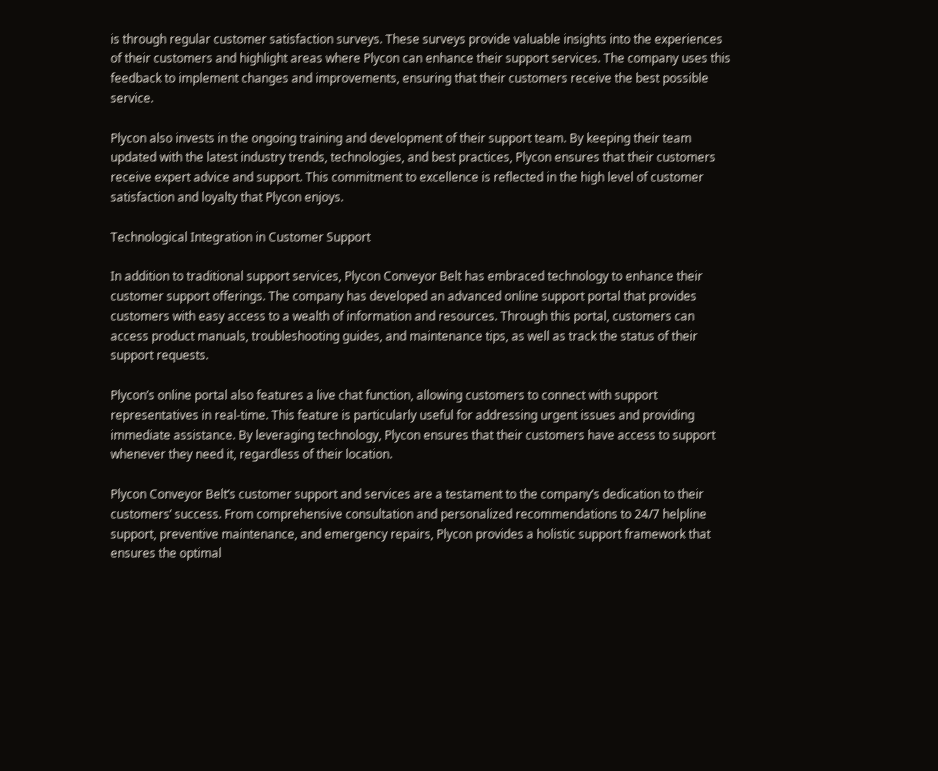is through regular customer satisfaction surveys. These surveys provide valuable insights into the experiences of their customers and highlight areas where Plycon can enhance their support services. The company uses this feedback to implement changes and improvements, ensuring that their customers receive the best possible service.

Plycon also invests in the ongoing training and development of their support team. By keeping their team updated with the latest industry trends, technologies, and best practices, Plycon ensures that their customers receive expert advice and support. This commitment to excellence is reflected in the high level of customer satisfaction and loyalty that Plycon enjoys.

Technological Integration in Customer Support

In addition to traditional support services, Plycon Conveyor Belt has embraced technology to enhance their customer support offerings. The company has developed an advanced online support portal that provides customers with easy access to a wealth of information and resources. Through this portal, customers can access product manuals, troubleshooting guides, and maintenance tips, as well as track the status of their support requests.

Plycon’s online portal also features a live chat function, allowing customers to connect with support representatives in real-time. This feature is particularly useful for addressing urgent issues and providing immediate assistance. By leveraging technology, Plycon ensures that their customers have access to support whenever they need it, regardless of their location.

Plycon Conveyor Belt’s customer support and services are a testament to the company’s dedication to their customers’ success. From comprehensive consultation and personalized recommendations to 24/7 helpline support, preventive maintenance, and emergency repairs, Plycon provides a holistic support framework that ensures the optimal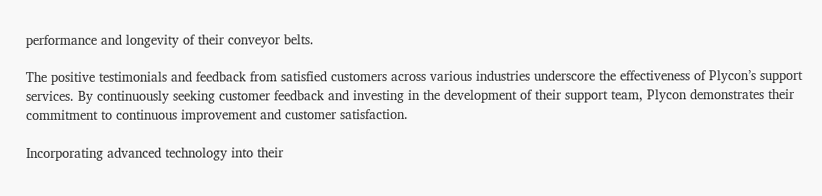performance and longevity of their conveyor belts.

The positive testimonials and feedback from satisfied customers across various industries underscore the effectiveness of Plycon’s support services. By continuously seeking customer feedback and investing in the development of their support team, Plycon demonstrates their commitment to continuous improvement and customer satisfaction.

Incorporating advanced technology into their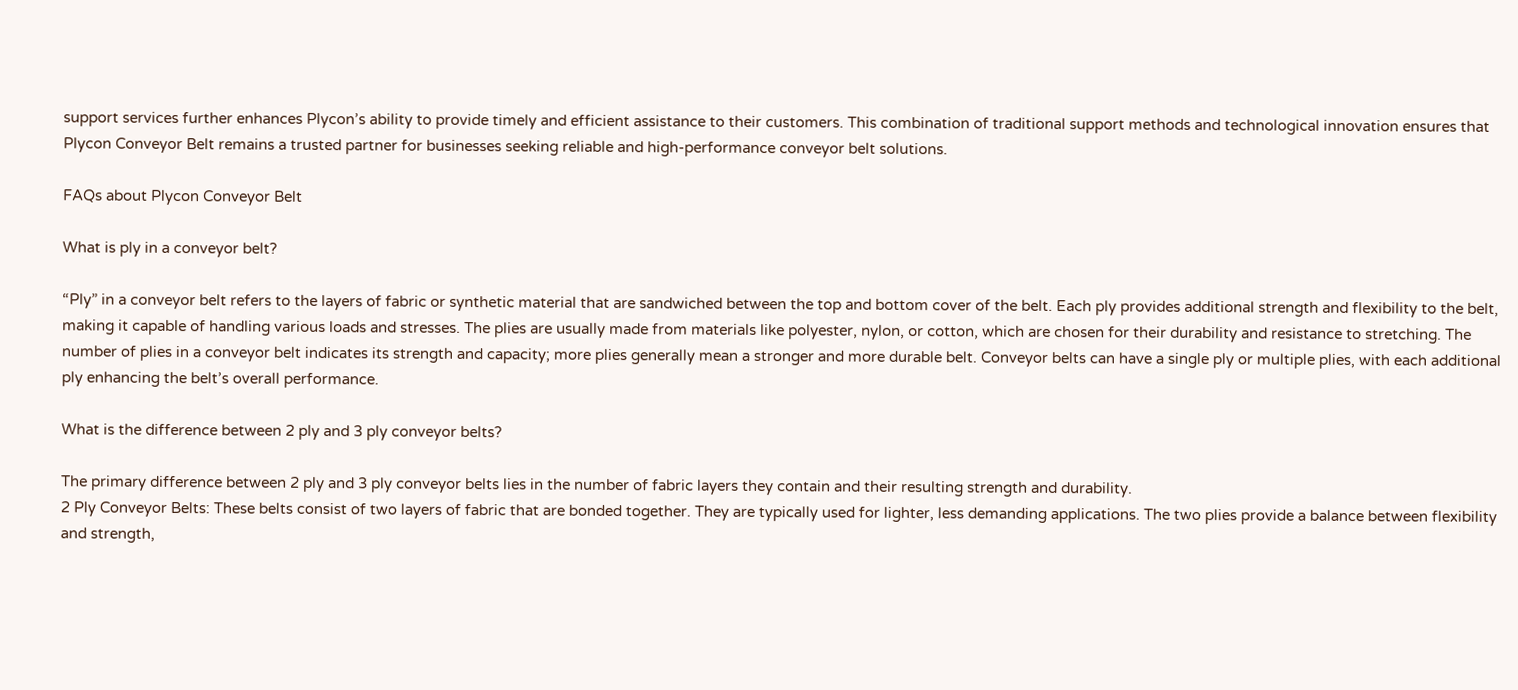support services further enhances Plycon’s ability to provide timely and efficient assistance to their customers. This combination of traditional support methods and technological innovation ensures that Plycon Conveyor Belt remains a trusted partner for businesses seeking reliable and high-performance conveyor belt solutions.

FAQs about Plycon Conveyor Belt

What is ply in a conveyor belt?

“Ply” in a conveyor belt refers to the layers of fabric or synthetic material that are sandwiched between the top and bottom cover of the belt. Each ply provides additional strength and flexibility to the belt, making it capable of handling various loads and stresses. The plies are usually made from materials like polyester, nylon, or cotton, which are chosen for their durability and resistance to stretching. The number of plies in a conveyor belt indicates its strength and capacity; more plies generally mean a stronger and more durable belt. Conveyor belts can have a single ply or multiple plies, with each additional ply enhancing the belt’s overall performance.

What is the difference between 2 ply and 3 ply conveyor belts?

The primary difference between 2 ply and 3 ply conveyor belts lies in the number of fabric layers they contain and their resulting strength and durability.
2 Ply Conveyor Belts: These belts consist of two layers of fabric that are bonded together. They are typically used for lighter, less demanding applications. The two plies provide a balance between flexibility and strength,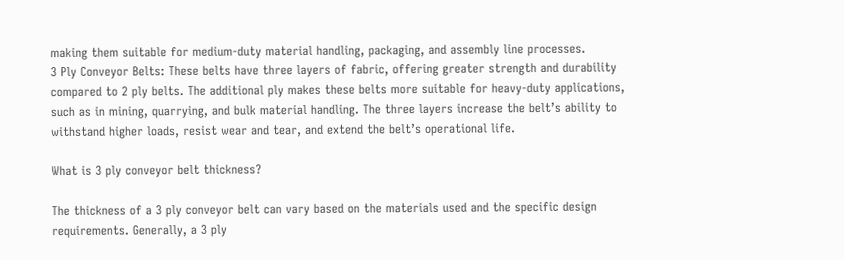making them suitable for medium-duty material handling, packaging, and assembly line processes.
3 Ply Conveyor Belts: These belts have three layers of fabric, offering greater strength and durability compared to 2 ply belts. The additional ply makes these belts more suitable for heavy-duty applications, such as in mining, quarrying, and bulk material handling. The three layers increase the belt’s ability to withstand higher loads, resist wear and tear, and extend the belt’s operational life.

What is 3 ply conveyor belt thickness?

The thickness of a 3 ply conveyor belt can vary based on the materials used and the specific design requirements. Generally, a 3 ply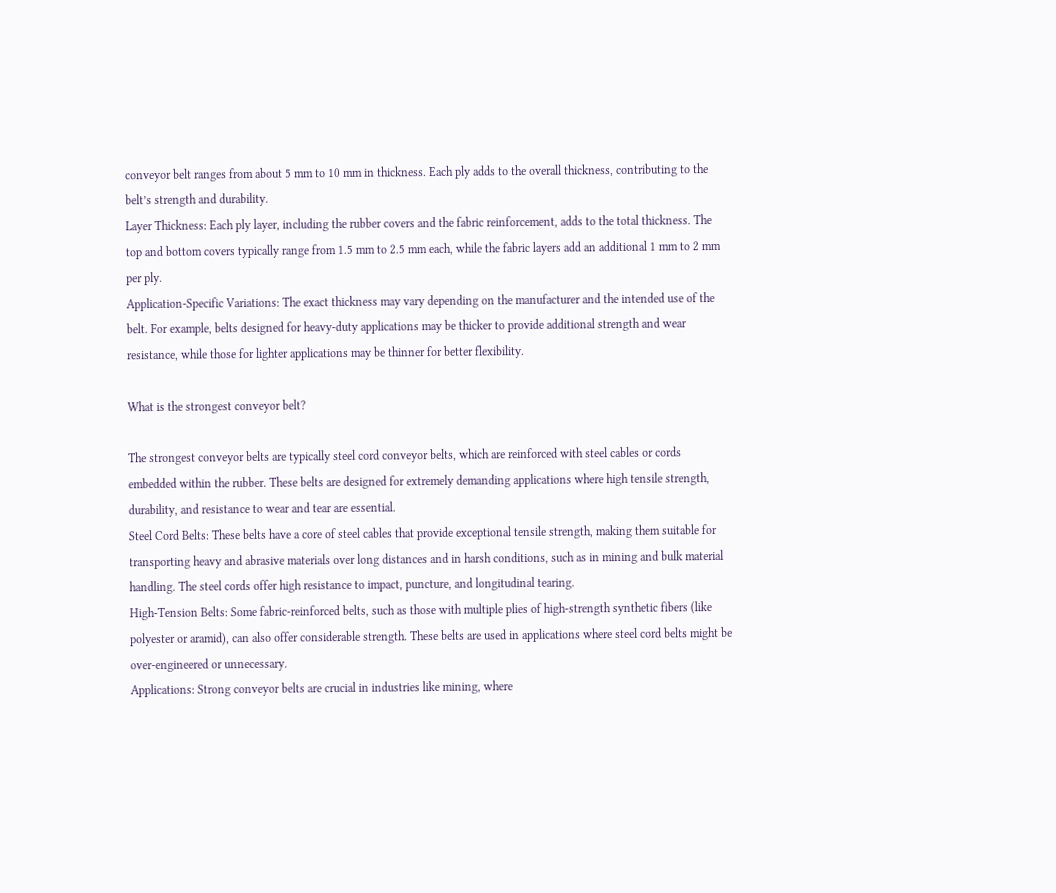conveyor belt ranges from about 5 mm to 10 mm in thickness. Each ply adds to the overall thickness, contributing to the belt’s strength and durability.
Layer Thickness: Each ply layer, including the rubber covers and the fabric reinforcement, adds to the total thickness. The top and bottom covers typically range from 1.5 mm to 2.5 mm each, while the fabric layers add an additional 1 mm to 2 mm per ply.
Application-Specific Variations: The exact thickness may vary depending on the manufacturer and the intended use of the belt. For example, belts designed for heavy-duty applications may be thicker to provide additional strength and wear resistance, while those for lighter applications may be thinner for better flexibility.

What is the strongest conveyor belt?

The strongest conveyor belts are typically steel cord conveyor belts, which are reinforced with steel cables or cords embedded within the rubber. These belts are designed for extremely demanding applications where high tensile strength, durability, and resistance to wear and tear are essential.
Steel Cord Belts: These belts have a core of steel cables that provide exceptional tensile strength, making them suitable for transporting heavy and abrasive materials over long distances and in harsh conditions, such as in mining and bulk material handling. The steel cords offer high resistance to impact, puncture, and longitudinal tearing.
High-Tension Belts: Some fabric-reinforced belts, such as those with multiple plies of high-strength synthetic fibers (like polyester or aramid), can also offer considerable strength. These belts are used in applications where steel cord belts might be over-engineered or unnecessary.
Applications: Strong conveyor belts are crucial in industries like mining, where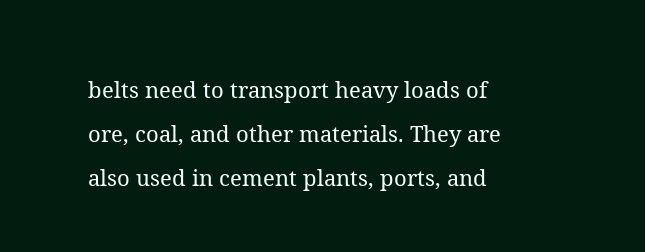belts need to transport heavy loads of ore, coal, and other materials. They are also used in cement plants, ports, and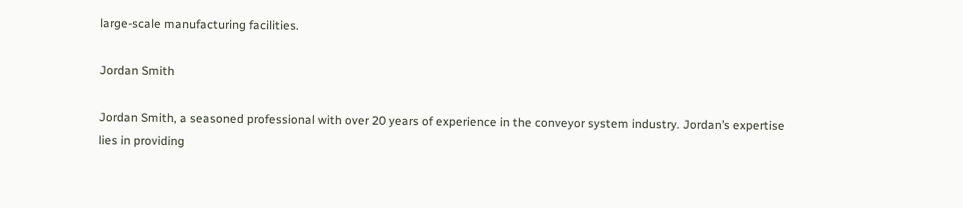large-scale manufacturing facilities.

Jordan Smith

Jordan Smith, a seasoned professional with over 20 years of experience in the conveyor system industry. Jordan’s expertise lies in providing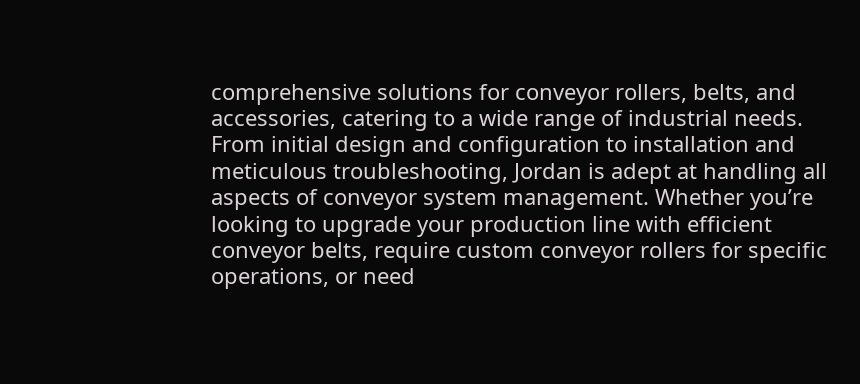comprehensive solutions for conveyor rollers, belts, and accessories, catering to a wide range of industrial needs. From initial design and configuration to installation and meticulous troubleshooting, Jordan is adept at handling all aspects of conveyor system management. Whether you’re looking to upgrade your production line with efficient conveyor belts, require custom conveyor rollers for specific operations, or need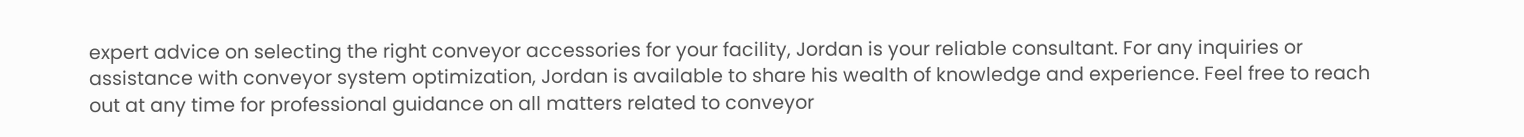expert advice on selecting the right conveyor accessories for your facility, Jordan is your reliable consultant. For any inquiries or assistance with conveyor system optimization, Jordan is available to share his wealth of knowledge and experience. Feel free to reach out at any time for professional guidance on all matters related to conveyor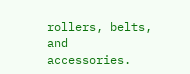rollers, belts, and accessories.